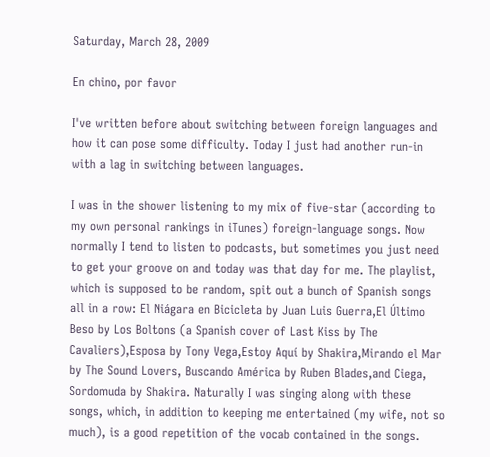Saturday, March 28, 2009

En chino, por favor

I've written before about switching between foreign languages and how it can pose some difficulty. Today I just had another run-in with a lag in switching between languages.

I was in the shower listening to my mix of five-star (according to my own personal rankings in iTunes) foreign-language songs. Now normally I tend to listen to podcasts, but sometimes you just need to get your groove on and today was that day for me. The playlist, which is supposed to be random, spit out a bunch of Spanish songs all in a row: El Niágara en Bicicleta by Juan Luis Guerra,El Último Beso by Los Boltons (a Spanish cover of Last Kiss by The Cavaliers),Esposa by Tony Vega,Estoy Aquí by Shakira,Mirando el Mar by The Sound Lovers, Buscando América by Ruben Blades,and Ciega, Sordomuda by Shakira. Naturally I was singing along with these songs, which, in addition to keeping me entertained (my wife, not so much), is a good repetition of the vocab contained in the songs.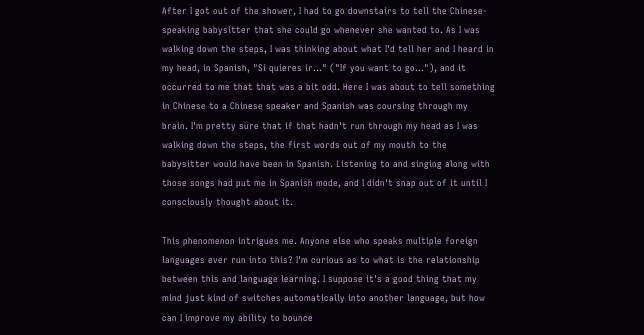After I got out of the shower, I had to go downstairs to tell the Chinese-speaking babysitter that she could go whenever she wanted to. As I was walking down the steps, I was thinking about what I'd tell her and I heard in my head, in Spanish, "Si quieres ir..." ("If you want to go..."), and it occurred to me that that was a bit odd. Here I was about to tell something in Chinese to a Chinese speaker and Spanish was coursing through my brain. I'm pretty sure that if that hadn't run through my head as I was walking down the steps, the first words out of my mouth to the babysitter would have been in Spanish. Listening to and singing along with those songs had put me in Spanish mode, and I didn't snap out of it until I consciously thought about it.

This phenomenon intrigues me. Anyone else who speaks multiple foreign languages ever run into this? I'm curious as to what is the relationship between this and language learning. I suppose it's a good thing that my mind just kind of switches automatically into another language, but how can I improve my ability to bounce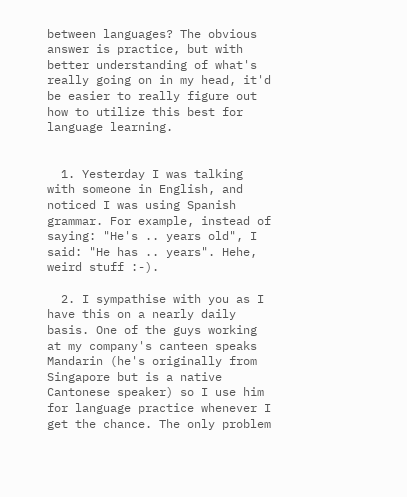between languages? The obvious answer is practice, but with better understanding of what's really going on in my head, it'd be easier to really figure out how to utilize this best for language learning.


  1. Yesterday I was talking with someone in English, and noticed I was using Spanish grammar. For example, instead of saying: "He's .. years old", I said: "He has .. years". Hehe, weird stuff :-).

  2. I sympathise with you as I have this on a nearly daily basis. One of the guys working at my company's canteen speaks Mandarin (he's originally from Singapore but is a native Cantonese speaker) so I use him for language practice whenever I get the chance. The only problem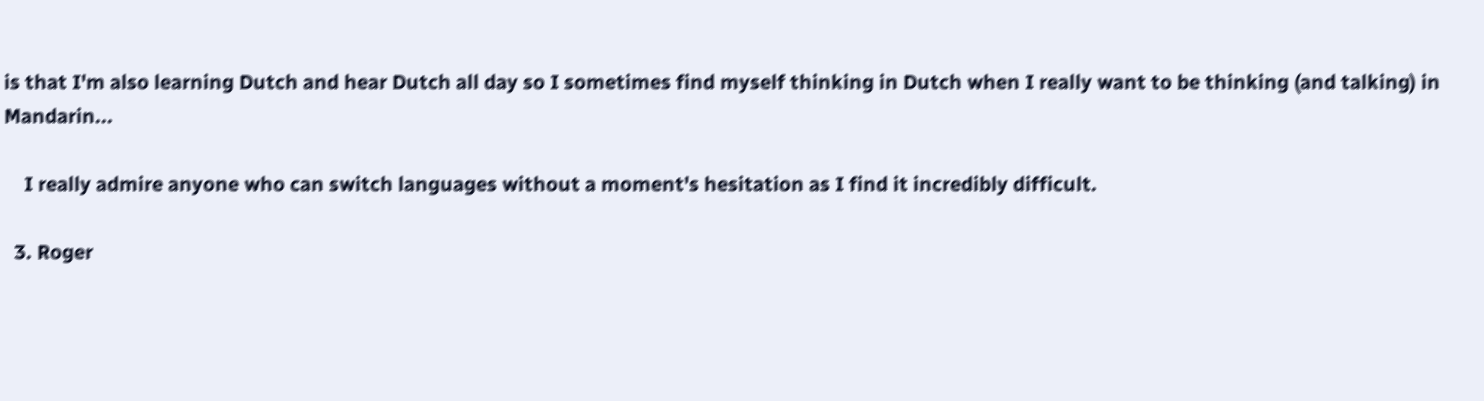is that I'm also learning Dutch and hear Dutch all day so I sometimes find myself thinking in Dutch when I really want to be thinking (and talking) in Mandarin...

    I really admire anyone who can switch languages without a moment's hesitation as I find it incredibly difficult.

  3. Roger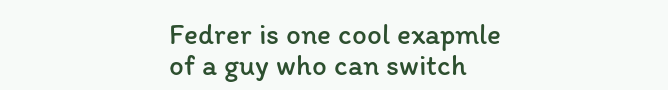Fedrer is one cool exapmle of a guy who can switch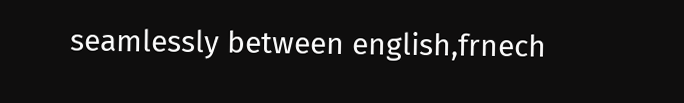seamlessly between english,frnech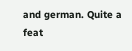and german. Quite a feat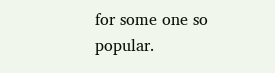for some one so popular.